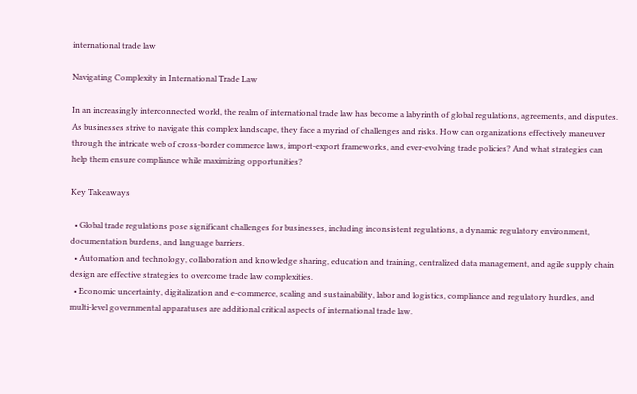international trade law

Navigating Complexity in International Trade Law

In an increasingly interconnected world, the realm of international trade law has become a labyrinth of global regulations, agreements, and disputes. As businesses strive to navigate this complex landscape, they face a myriad of challenges and risks. How can organizations effectively maneuver through the intricate web of cross-border commerce laws, import-export frameworks, and ever-evolving trade policies? And what strategies can help them ensure compliance while maximizing opportunities?

Key Takeaways

  • Global trade regulations pose significant challenges for businesses, including inconsistent regulations, a dynamic regulatory environment, documentation burdens, and language barriers.
  • Automation and technology, collaboration and knowledge sharing, education and training, centralized data management, and agile supply chain design are effective strategies to overcome trade law complexities.
  • Economic uncertainty, digitalization and e-commerce, scaling and sustainability, labor and logistics, compliance and regulatory hurdles, and multi-level governmental apparatuses are additional critical aspects of international trade law.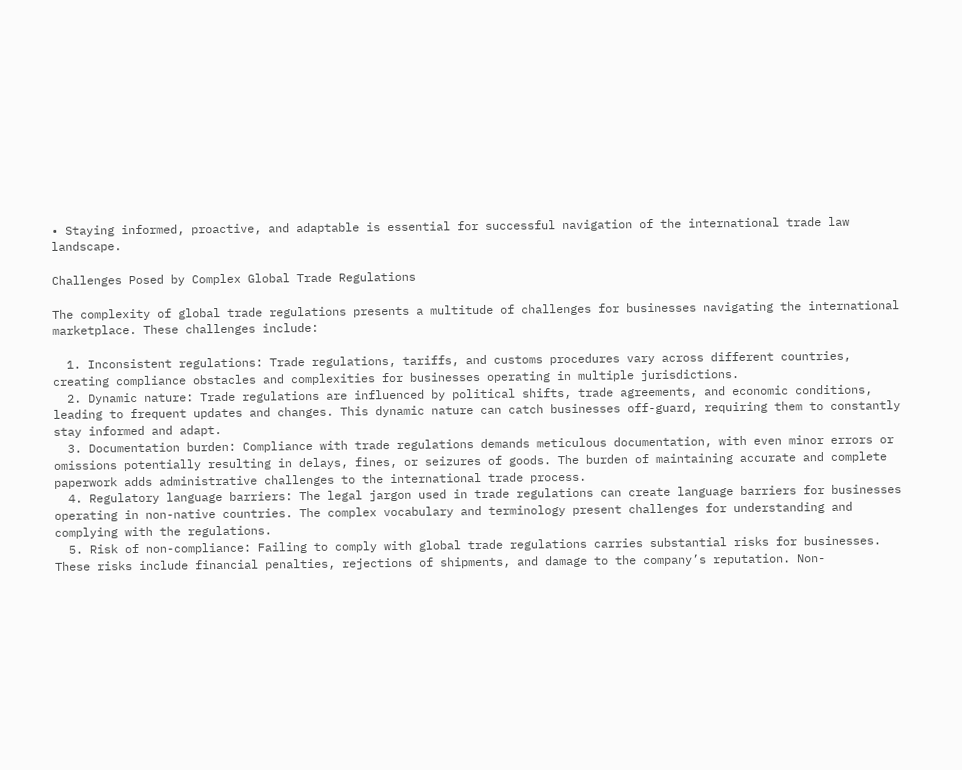• Staying informed, proactive, and adaptable is essential for successful navigation of the international trade law landscape.

Challenges Posed by Complex Global Trade Regulations

The complexity of global trade regulations presents a multitude of challenges for businesses navigating the international marketplace. These challenges include:

  1. Inconsistent regulations: Trade regulations, tariffs, and customs procedures vary across different countries, creating compliance obstacles and complexities for businesses operating in multiple jurisdictions.
  2. Dynamic nature: Trade regulations are influenced by political shifts, trade agreements, and economic conditions, leading to frequent updates and changes. This dynamic nature can catch businesses off-guard, requiring them to constantly stay informed and adapt.
  3. Documentation burden: Compliance with trade regulations demands meticulous documentation, with even minor errors or omissions potentially resulting in delays, fines, or seizures of goods. The burden of maintaining accurate and complete paperwork adds administrative challenges to the international trade process.
  4. Regulatory language barriers: The legal jargon used in trade regulations can create language barriers for businesses operating in non-native countries. The complex vocabulary and terminology present challenges for understanding and complying with the regulations.
  5. Risk of non-compliance: Failing to comply with global trade regulations carries substantial risks for businesses. These risks include financial penalties, rejections of shipments, and damage to the company’s reputation. Non-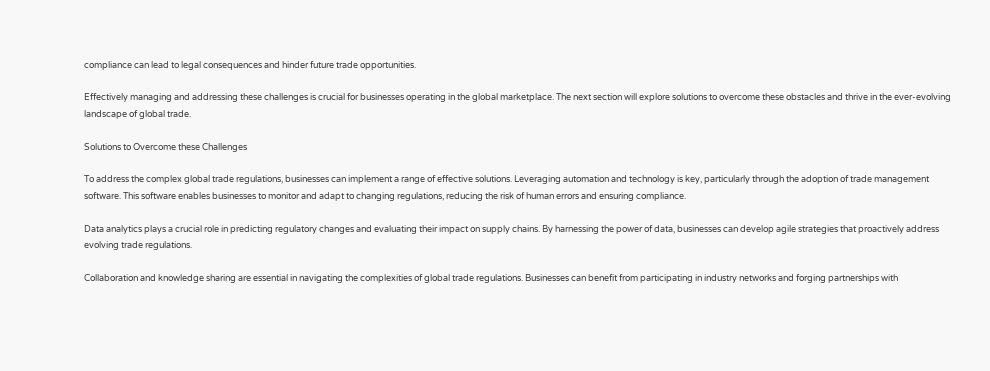compliance can lead to legal consequences and hinder future trade opportunities.

Effectively managing and addressing these challenges is crucial for businesses operating in the global marketplace. The next section will explore solutions to overcome these obstacles and thrive in the ever-evolving landscape of global trade.

Solutions to Overcome these Challenges

To address the complex global trade regulations, businesses can implement a range of effective solutions. Leveraging automation and technology is key, particularly through the adoption of trade management software. This software enables businesses to monitor and adapt to changing regulations, reducing the risk of human errors and ensuring compliance.

Data analytics plays a crucial role in predicting regulatory changes and evaluating their impact on supply chains. By harnessing the power of data, businesses can develop agile strategies that proactively address evolving trade regulations.

Collaboration and knowledge sharing are essential in navigating the complexities of global trade regulations. Businesses can benefit from participating in industry networks and forging partnerships with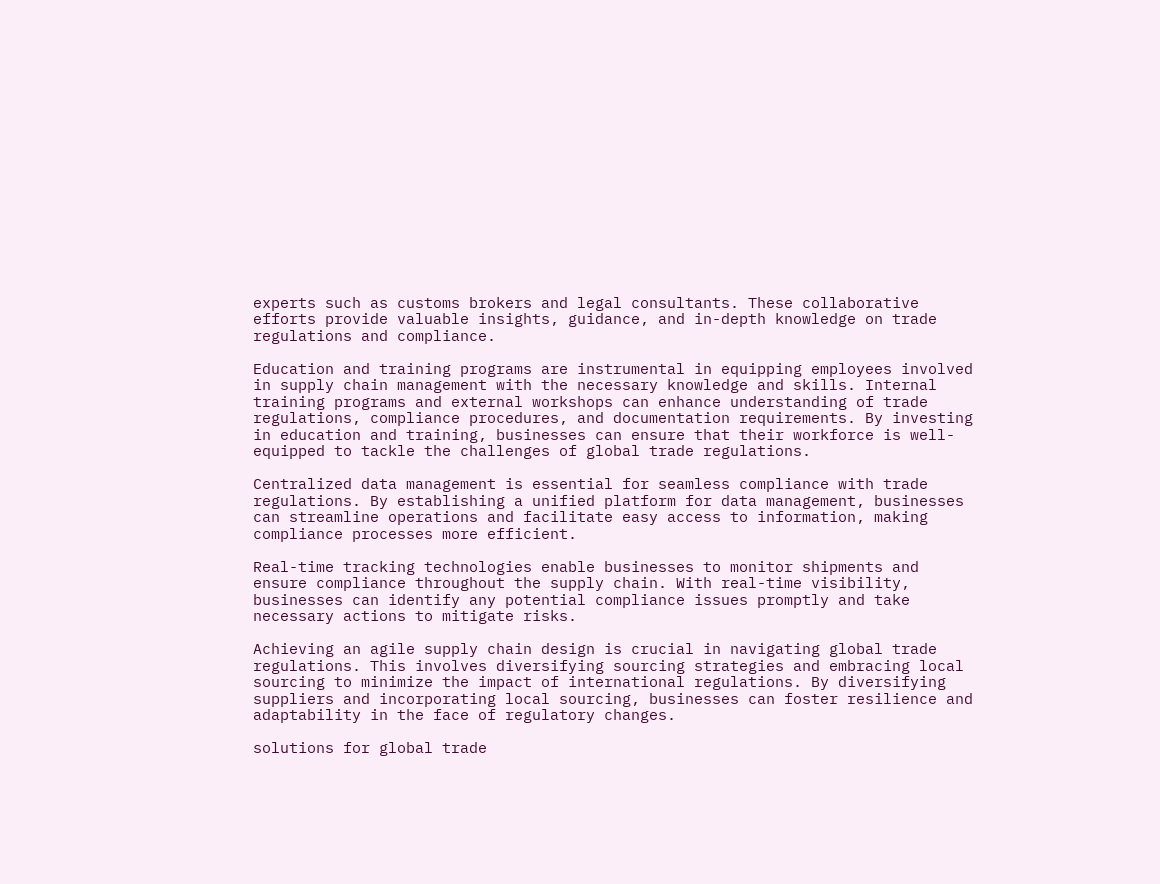experts such as customs brokers and legal consultants. These collaborative efforts provide valuable insights, guidance, and in-depth knowledge on trade regulations and compliance.

Education and training programs are instrumental in equipping employees involved in supply chain management with the necessary knowledge and skills. Internal training programs and external workshops can enhance understanding of trade regulations, compliance procedures, and documentation requirements. By investing in education and training, businesses can ensure that their workforce is well-equipped to tackle the challenges of global trade regulations.

Centralized data management is essential for seamless compliance with trade regulations. By establishing a unified platform for data management, businesses can streamline operations and facilitate easy access to information, making compliance processes more efficient.

Real-time tracking technologies enable businesses to monitor shipments and ensure compliance throughout the supply chain. With real-time visibility, businesses can identify any potential compliance issues promptly and take necessary actions to mitigate risks.

Achieving an agile supply chain design is crucial in navigating global trade regulations. This involves diversifying sourcing strategies and embracing local sourcing to minimize the impact of international regulations. By diversifying suppliers and incorporating local sourcing, businesses can foster resilience and adaptability in the face of regulatory changes.

solutions for global trade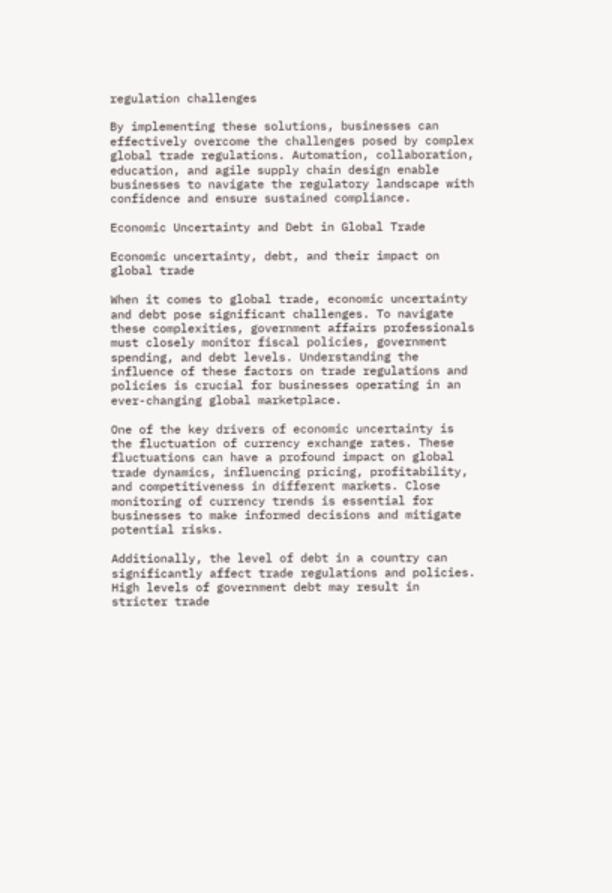regulation challenges

By implementing these solutions, businesses can effectively overcome the challenges posed by complex global trade regulations. Automation, collaboration, education, and agile supply chain design enable businesses to navigate the regulatory landscape with confidence and ensure sustained compliance.

Economic Uncertainty and Debt in Global Trade

Economic uncertainty, debt, and their impact on global trade

When it comes to global trade, economic uncertainty and debt pose significant challenges. To navigate these complexities, government affairs professionals must closely monitor fiscal policies, government spending, and debt levels. Understanding the influence of these factors on trade regulations and policies is crucial for businesses operating in an ever-changing global marketplace.

One of the key drivers of economic uncertainty is the fluctuation of currency exchange rates. These fluctuations can have a profound impact on global trade dynamics, influencing pricing, profitability, and competitiveness in different markets. Close monitoring of currency trends is essential for businesses to make informed decisions and mitigate potential risks.

Additionally, the level of debt in a country can significantly affect trade regulations and policies. High levels of government debt may result in stricter trade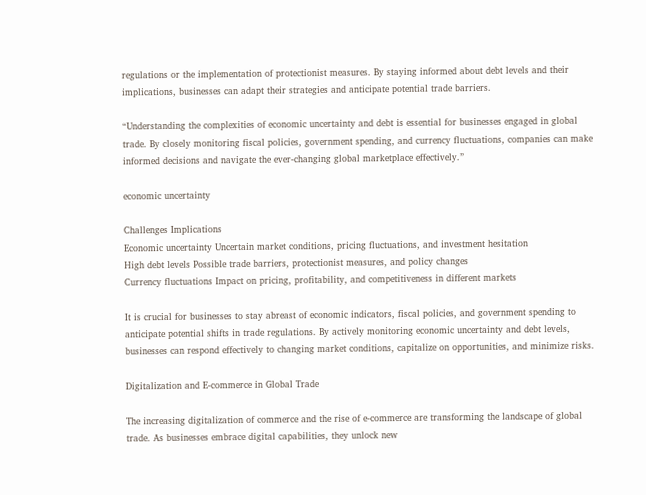regulations or the implementation of protectionist measures. By staying informed about debt levels and their implications, businesses can adapt their strategies and anticipate potential trade barriers.

“Understanding the complexities of economic uncertainty and debt is essential for businesses engaged in global trade. By closely monitoring fiscal policies, government spending, and currency fluctuations, companies can make informed decisions and navigate the ever-changing global marketplace effectively.”

economic uncertainty

Challenges Implications
Economic uncertainty Uncertain market conditions, pricing fluctuations, and investment hesitation
High debt levels Possible trade barriers, protectionist measures, and policy changes
Currency fluctuations Impact on pricing, profitability, and competitiveness in different markets

It is crucial for businesses to stay abreast of economic indicators, fiscal policies, and government spending to anticipate potential shifts in trade regulations. By actively monitoring economic uncertainty and debt levels, businesses can respond effectively to changing market conditions, capitalize on opportunities, and minimize risks.

Digitalization and E-commerce in Global Trade

The increasing digitalization of commerce and the rise of e-commerce are transforming the landscape of global trade. As businesses embrace digital capabilities, they unlock new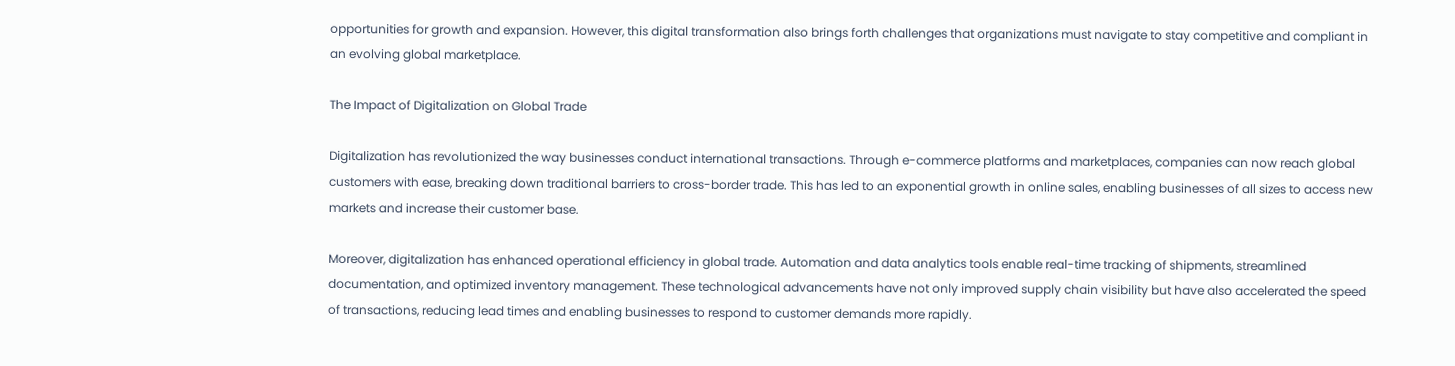opportunities for growth and expansion. However, this digital transformation also brings forth challenges that organizations must navigate to stay competitive and compliant in an evolving global marketplace.

The Impact of Digitalization on Global Trade

Digitalization has revolutionized the way businesses conduct international transactions. Through e-commerce platforms and marketplaces, companies can now reach global customers with ease, breaking down traditional barriers to cross-border trade. This has led to an exponential growth in online sales, enabling businesses of all sizes to access new markets and increase their customer base.

Moreover, digitalization has enhanced operational efficiency in global trade. Automation and data analytics tools enable real-time tracking of shipments, streamlined documentation, and optimized inventory management. These technological advancements have not only improved supply chain visibility but have also accelerated the speed of transactions, reducing lead times and enabling businesses to respond to customer demands more rapidly.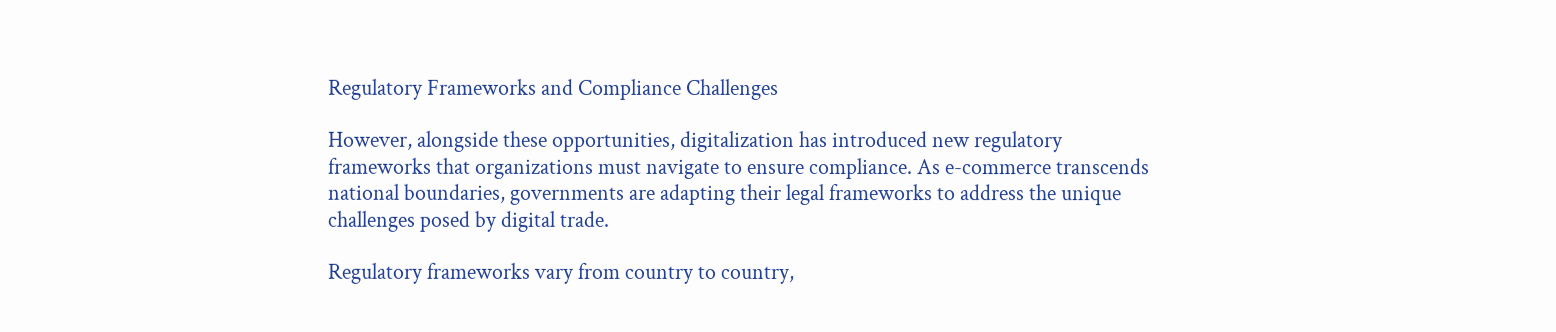Regulatory Frameworks and Compliance Challenges

However, alongside these opportunities, digitalization has introduced new regulatory frameworks that organizations must navigate to ensure compliance. As e-commerce transcends national boundaries, governments are adapting their legal frameworks to address the unique challenges posed by digital trade.

Regulatory frameworks vary from country to country,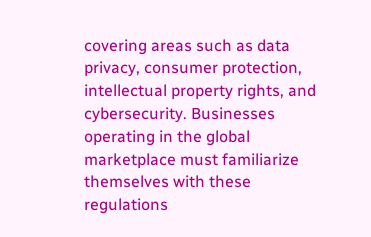covering areas such as data privacy, consumer protection, intellectual property rights, and cybersecurity. Businesses operating in the global marketplace must familiarize themselves with these regulations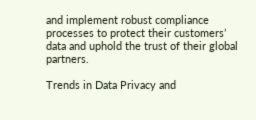and implement robust compliance processes to protect their customers’ data and uphold the trust of their global partners.

Trends in Data Privacy and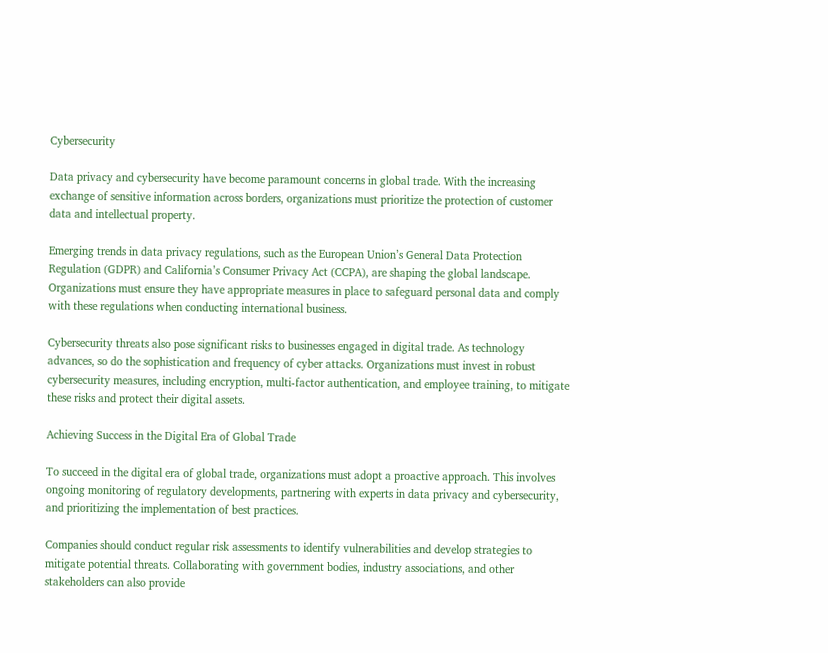Cybersecurity

Data privacy and cybersecurity have become paramount concerns in global trade. With the increasing exchange of sensitive information across borders, organizations must prioritize the protection of customer data and intellectual property.

Emerging trends in data privacy regulations, such as the European Union’s General Data Protection Regulation (GDPR) and California’s Consumer Privacy Act (CCPA), are shaping the global landscape. Organizations must ensure they have appropriate measures in place to safeguard personal data and comply with these regulations when conducting international business.

Cybersecurity threats also pose significant risks to businesses engaged in digital trade. As technology advances, so do the sophistication and frequency of cyber attacks. Organizations must invest in robust cybersecurity measures, including encryption, multi-factor authentication, and employee training, to mitigate these risks and protect their digital assets.

Achieving Success in the Digital Era of Global Trade

To succeed in the digital era of global trade, organizations must adopt a proactive approach. This involves ongoing monitoring of regulatory developments, partnering with experts in data privacy and cybersecurity, and prioritizing the implementation of best practices.

Companies should conduct regular risk assessments to identify vulnerabilities and develop strategies to mitigate potential threats. Collaborating with government bodies, industry associations, and other stakeholders can also provide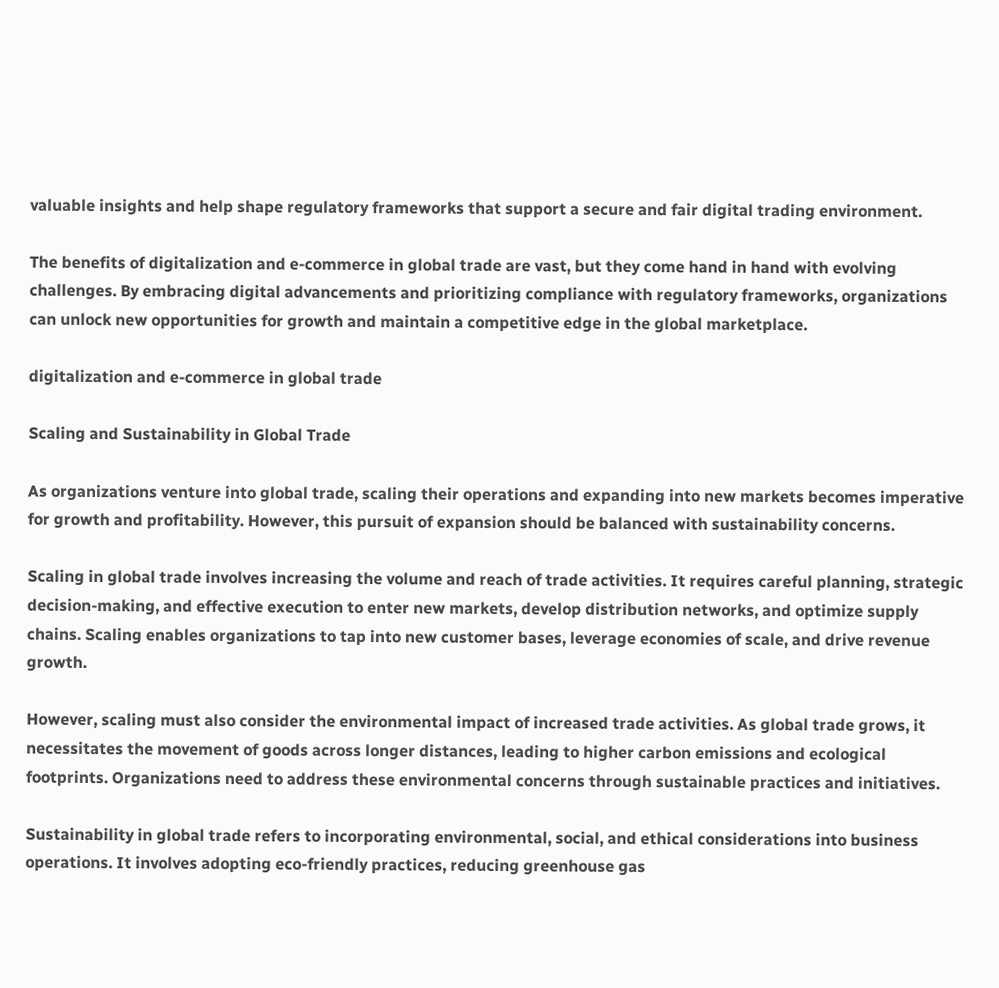valuable insights and help shape regulatory frameworks that support a secure and fair digital trading environment.

The benefits of digitalization and e-commerce in global trade are vast, but they come hand in hand with evolving challenges. By embracing digital advancements and prioritizing compliance with regulatory frameworks, organizations can unlock new opportunities for growth and maintain a competitive edge in the global marketplace.

digitalization and e-commerce in global trade

Scaling and Sustainability in Global Trade

As organizations venture into global trade, scaling their operations and expanding into new markets becomes imperative for growth and profitability. However, this pursuit of expansion should be balanced with sustainability concerns.

Scaling in global trade involves increasing the volume and reach of trade activities. It requires careful planning, strategic decision-making, and effective execution to enter new markets, develop distribution networks, and optimize supply chains. Scaling enables organizations to tap into new customer bases, leverage economies of scale, and drive revenue growth.

However, scaling must also consider the environmental impact of increased trade activities. As global trade grows, it necessitates the movement of goods across longer distances, leading to higher carbon emissions and ecological footprints. Organizations need to address these environmental concerns through sustainable practices and initiatives.

Sustainability in global trade refers to incorporating environmental, social, and ethical considerations into business operations. It involves adopting eco-friendly practices, reducing greenhouse gas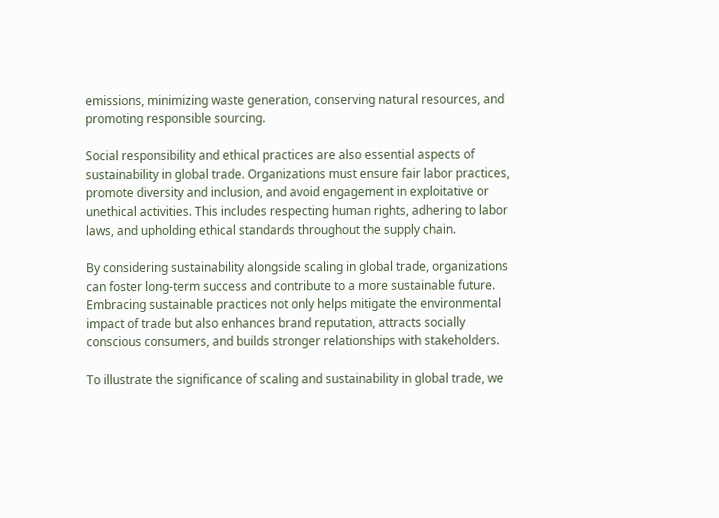emissions, minimizing waste generation, conserving natural resources, and promoting responsible sourcing.

Social responsibility and ethical practices are also essential aspects of sustainability in global trade. Organizations must ensure fair labor practices, promote diversity and inclusion, and avoid engagement in exploitative or unethical activities. This includes respecting human rights, adhering to labor laws, and upholding ethical standards throughout the supply chain.

By considering sustainability alongside scaling in global trade, organizations can foster long-term success and contribute to a more sustainable future. Embracing sustainable practices not only helps mitigate the environmental impact of trade but also enhances brand reputation, attracts socially conscious consumers, and builds stronger relationships with stakeholders.

To illustrate the significance of scaling and sustainability in global trade, we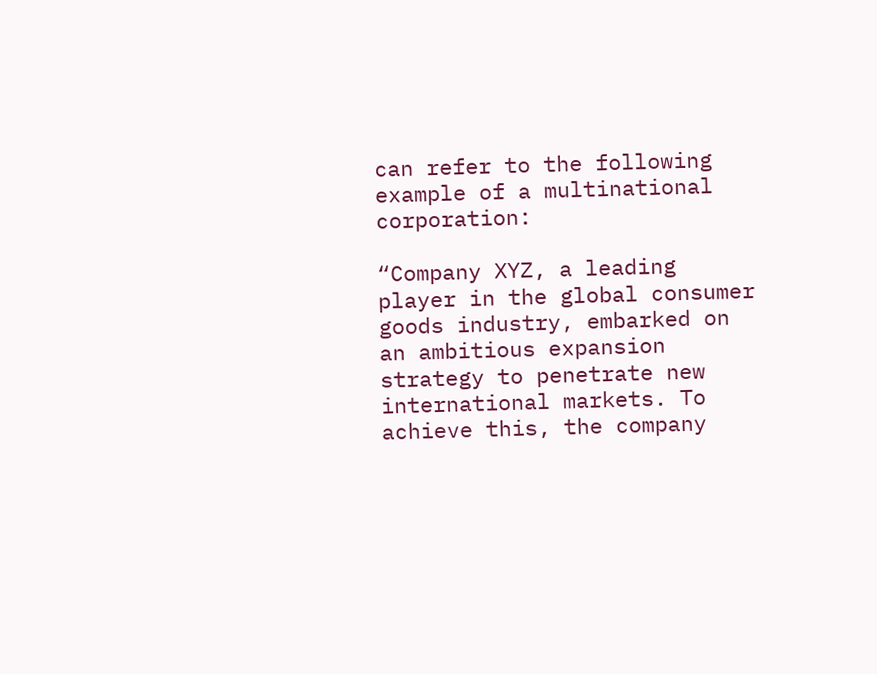can refer to the following example of a multinational corporation:

“Company XYZ, a leading player in the global consumer goods industry, embarked on an ambitious expansion strategy to penetrate new international markets. To achieve this, the company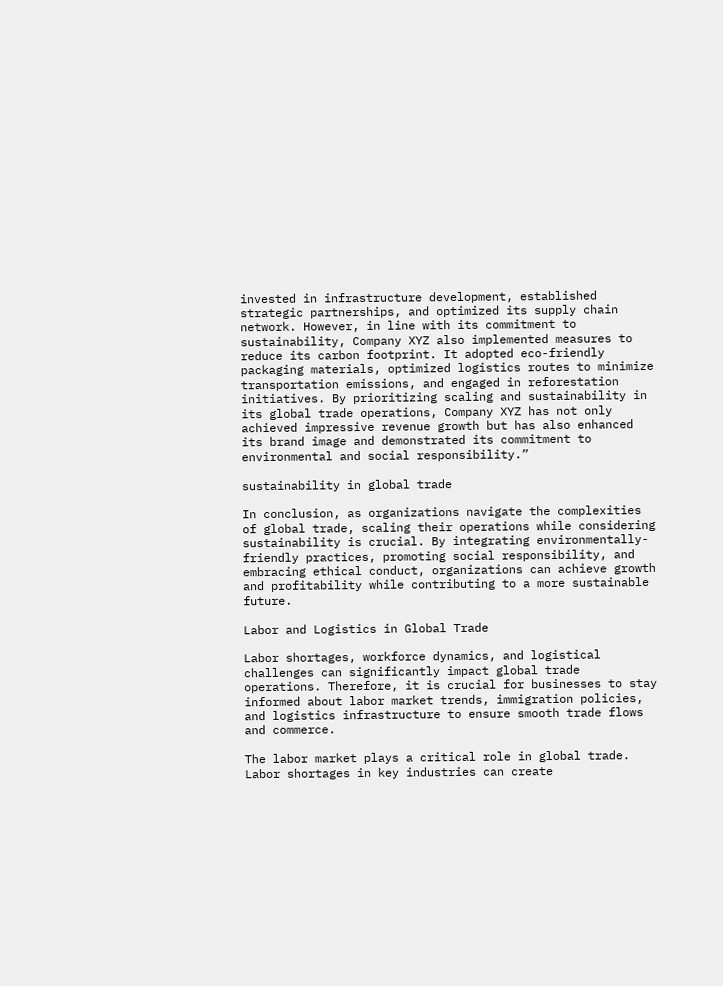invested in infrastructure development, established strategic partnerships, and optimized its supply chain network. However, in line with its commitment to sustainability, Company XYZ also implemented measures to reduce its carbon footprint. It adopted eco-friendly packaging materials, optimized logistics routes to minimize transportation emissions, and engaged in reforestation initiatives. By prioritizing scaling and sustainability in its global trade operations, Company XYZ has not only achieved impressive revenue growth but has also enhanced its brand image and demonstrated its commitment to environmental and social responsibility.”

sustainability in global trade

In conclusion, as organizations navigate the complexities of global trade, scaling their operations while considering sustainability is crucial. By integrating environmentally-friendly practices, promoting social responsibility, and embracing ethical conduct, organizations can achieve growth and profitability while contributing to a more sustainable future.

Labor and Logistics in Global Trade

Labor shortages, workforce dynamics, and logistical challenges can significantly impact global trade operations. Therefore, it is crucial for businesses to stay informed about labor market trends, immigration policies, and logistics infrastructure to ensure smooth trade flows and commerce.

The labor market plays a critical role in global trade. Labor shortages in key industries can create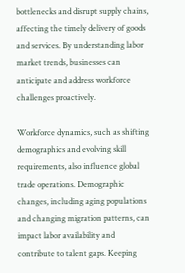bottlenecks and disrupt supply chains, affecting the timely delivery of goods and services. By understanding labor market trends, businesses can anticipate and address workforce challenges proactively.

Workforce dynamics, such as shifting demographics and evolving skill requirements, also influence global trade operations. Demographic changes, including aging populations and changing migration patterns, can impact labor availability and contribute to talent gaps. Keeping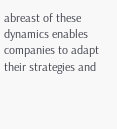abreast of these dynamics enables companies to adapt their strategies and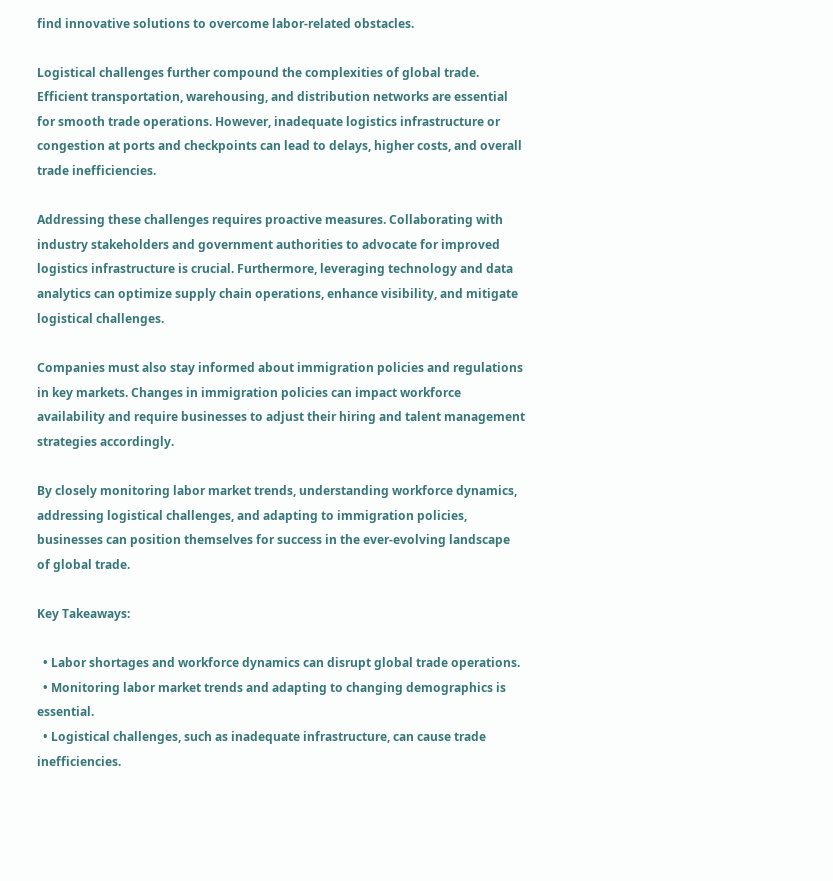find innovative solutions to overcome labor-related obstacles.

Logistical challenges further compound the complexities of global trade. Efficient transportation, warehousing, and distribution networks are essential for smooth trade operations. However, inadequate logistics infrastructure or congestion at ports and checkpoints can lead to delays, higher costs, and overall trade inefficiencies.

Addressing these challenges requires proactive measures. Collaborating with industry stakeholders and government authorities to advocate for improved logistics infrastructure is crucial. Furthermore, leveraging technology and data analytics can optimize supply chain operations, enhance visibility, and mitigate logistical challenges.

Companies must also stay informed about immigration policies and regulations in key markets. Changes in immigration policies can impact workforce availability and require businesses to adjust their hiring and talent management strategies accordingly.

By closely monitoring labor market trends, understanding workforce dynamics, addressing logistical challenges, and adapting to immigration policies, businesses can position themselves for success in the ever-evolving landscape of global trade.

Key Takeaways:

  • Labor shortages and workforce dynamics can disrupt global trade operations.
  • Monitoring labor market trends and adapting to changing demographics is essential.
  • Logistical challenges, such as inadequate infrastructure, can cause trade inefficiencies.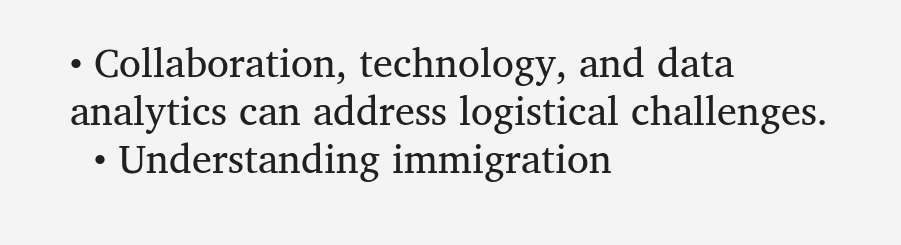• Collaboration, technology, and data analytics can address logistical challenges.
  • Understanding immigration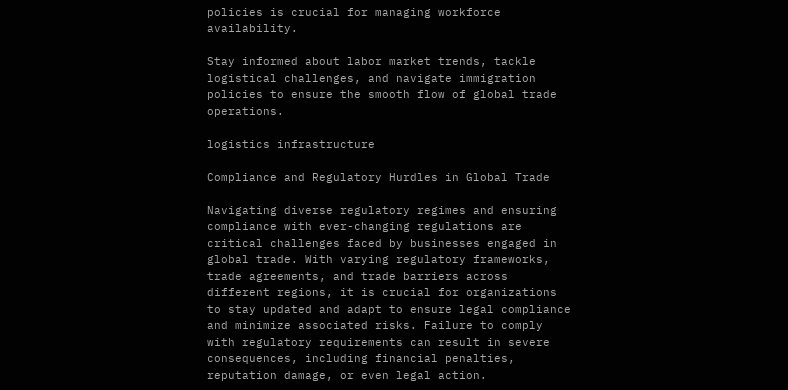policies is crucial for managing workforce availability.

Stay informed about labor market trends, tackle logistical challenges, and navigate immigration policies to ensure the smooth flow of global trade operations.

logistics infrastructure

Compliance and Regulatory Hurdles in Global Trade

Navigating diverse regulatory regimes and ensuring compliance with ever-changing regulations are critical challenges faced by businesses engaged in global trade. With varying regulatory frameworks, trade agreements, and trade barriers across different regions, it is crucial for organizations to stay updated and adapt to ensure legal compliance and minimize associated risks. Failure to comply with regulatory requirements can result in severe consequences, including financial penalties, reputation damage, or even legal action.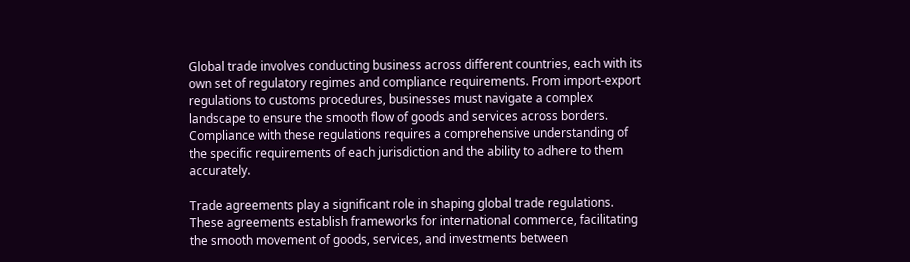Global trade involves conducting business across different countries, each with its own set of regulatory regimes and compliance requirements. From import-export regulations to customs procedures, businesses must navigate a complex landscape to ensure the smooth flow of goods and services across borders. Compliance with these regulations requires a comprehensive understanding of the specific requirements of each jurisdiction and the ability to adhere to them accurately.

Trade agreements play a significant role in shaping global trade regulations. These agreements establish frameworks for international commerce, facilitating the smooth movement of goods, services, and investments between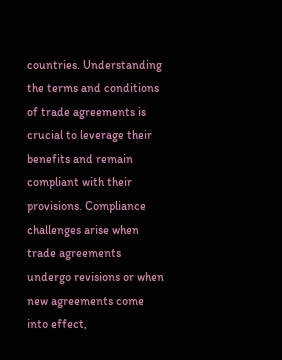countries. Understanding the terms and conditions of trade agreements is crucial to leverage their benefits and remain compliant with their provisions. Compliance challenges arise when trade agreements undergo revisions or when new agreements come into effect,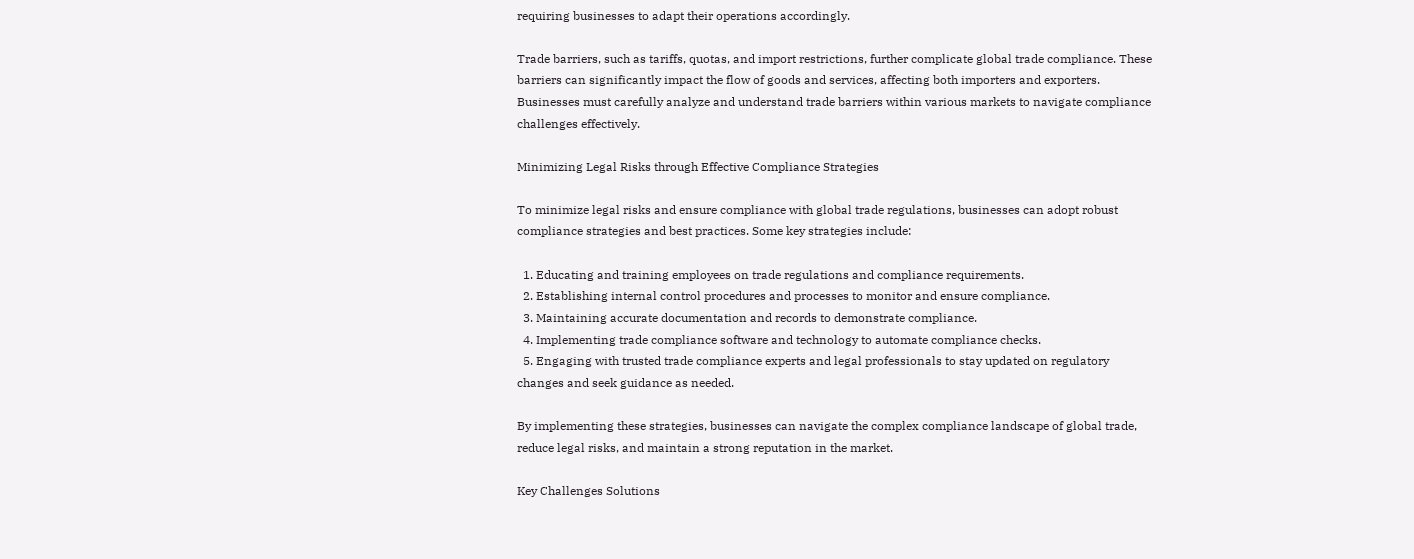requiring businesses to adapt their operations accordingly.

Trade barriers, such as tariffs, quotas, and import restrictions, further complicate global trade compliance. These barriers can significantly impact the flow of goods and services, affecting both importers and exporters. Businesses must carefully analyze and understand trade barriers within various markets to navigate compliance challenges effectively.

Minimizing Legal Risks through Effective Compliance Strategies

To minimize legal risks and ensure compliance with global trade regulations, businesses can adopt robust compliance strategies and best practices. Some key strategies include:

  1. Educating and training employees on trade regulations and compliance requirements.
  2. Establishing internal control procedures and processes to monitor and ensure compliance.
  3. Maintaining accurate documentation and records to demonstrate compliance.
  4. Implementing trade compliance software and technology to automate compliance checks.
  5. Engaging with trusted trade compliance experts and legal professionals to stay updated on regulatory changes and seek guidance as needed.

By implementing these strategies, businesses can navigate the complex compliance landscape of global trade, reduce legal risks, and maintain a strong reputation in the market.

Key Challenges Solutions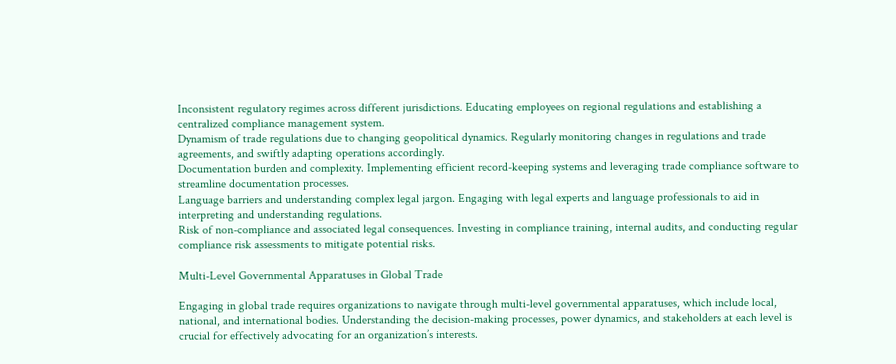Inconsistent regulatory regimes across different jurisdictions. Educating employees on regional regulations and establishing a centralized compliance management system.
Dynamism of trade regulations due to changing geopolitical dynamics. Regularly monitoring changes in regulations and trade agreements, and swiftly adapting operations accordingly.
Documentation burden and complexity. Implementing efficient record-keeping systems and leveraging trade compliance software to streamline documentation processes.
Language barriers and understanding complex legal jargon. Engaging with legal experts and language professionals to aid in interpreting and understanding regulations.
Risk of non-compliance and associated legal consequences. Investing in compliance training, internal audits, and conducting regular compliance risk assessments to mitigate potential risks.

Multi-Level Governmental Apparatuses in Global Trade

Engaging in global trade requires organizations to navigate through multi-level governmental apparatuses, which include local, national, and international bodies. Understanding the decision-making processes, power dynamics, and stakeholders at each level is crucial for effectively advocating for an organization’s interests.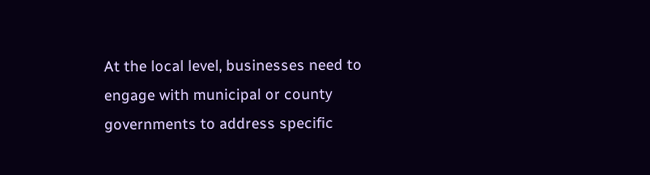At the local level, businesses need to engage with municipal or county governments to address specific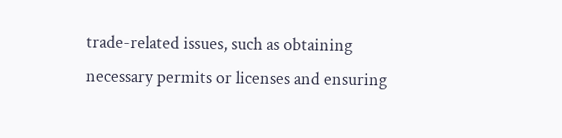trade-related issues, such as obtaining necessary permits or licenses and ensuring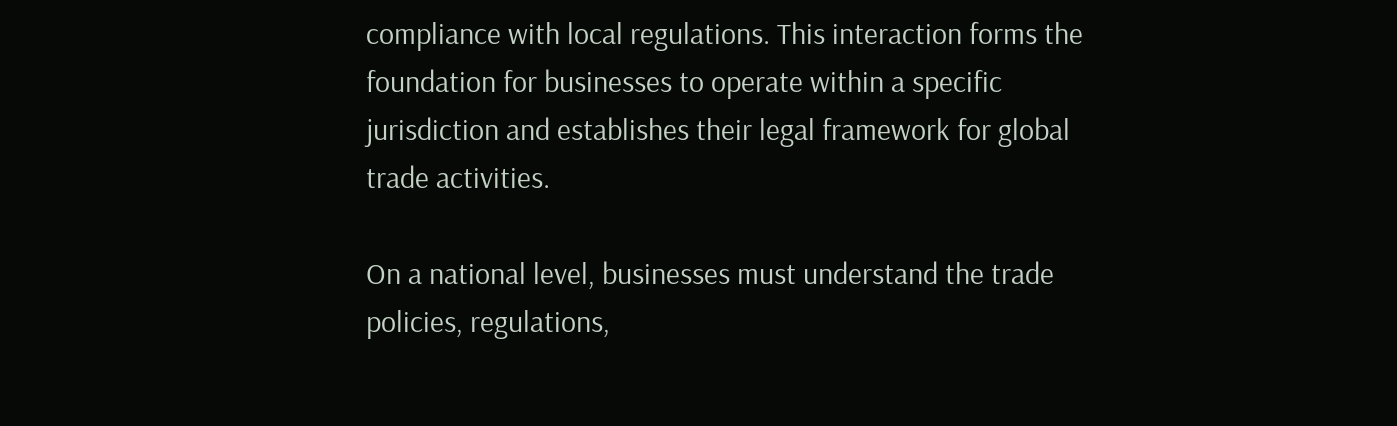compliance with local regulations. This interaction forms the foundation for businesses to operate within a specific jurisdiction and establishes their legal framework for global trade activities.

On a national level, businesses must understand the trade policies, regulations,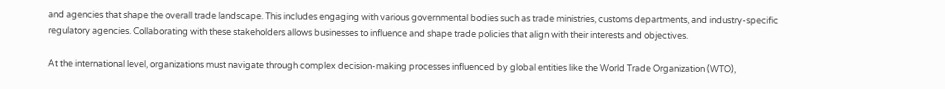and agencies that shape the overall trade landscape. This includes engaging with various governmental bodies such as trade ministries, customs departments, and industry-specific regulatory agencies. Collaborating with these stakeholders allows businesses to influence and shape trade policies that align with their interests and objectives.

At the international level, organizations must navigate through complex decision-making processes influenced by global entities like the World Trade Organization (WTO),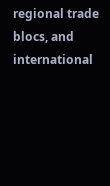regional trade blocs, and international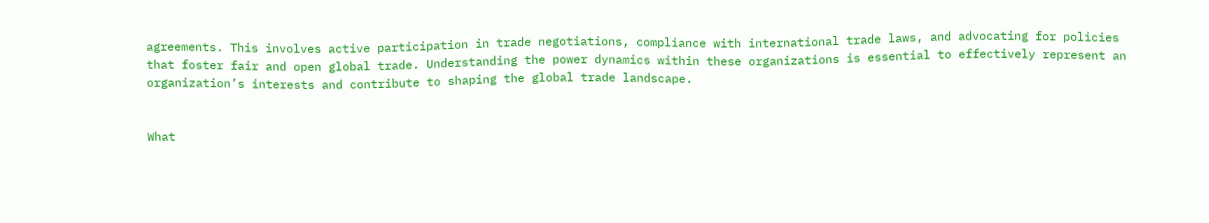agreements. This involves active participation in trade negotiations, compliance with international trade laws, and advocating for policies that foster fair and open global trade. Understanding the power dynamics within these organizations is essential to effectively represent an organization’s interests and contribute to shaping the global trade landscape.


What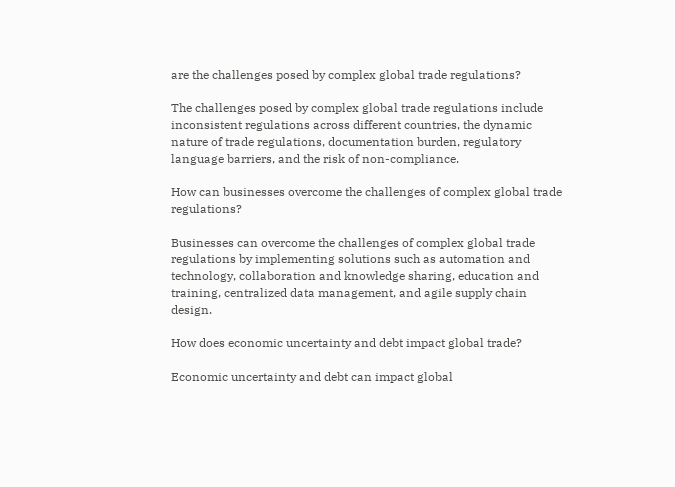are the challenges posed by complex global trade regulations?

The challenges posed by complex global trade regulations include inconsistent regulations across different countries, the dynamic nature of trade regulations, documentation burden, regulatory language barriers, and the risk of non-compliance.

How can businesses overcome the challenges of complex global trade regulations?

Businesses can overcome the challenges of complex global trade regulations by implementing solutions such as automation and technology, collaboration and knowledge sharing, education and training, centralized data management, and agile supply chain design.

How does economic uncertainty and debt impact global trade?

Economic uncertainty and debt can impact global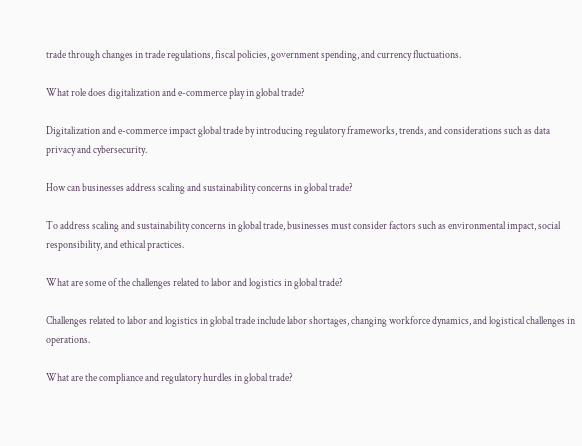trade through changes in trade regulations, fiscal policies, government spending, and currency fluctuations.

What role does digitalization and e-commerce play in global trade?

Digitalization and e-commerce impact global trade by introducing regulatory frameworks, trends, and considerations such as data privacy and cybersecurity.

How can businesses address scaling and sustainability concerns in global trade?

To address scaling and sustainability concerns in global trade, businesses must consider factors such as environmental impact, social responsibility, and ethical practices.

What are some of the challenges related to labor and logistics in global trade?

Challenges related to labor and logistics in global trade include labor shortages, changing workforce dynamics, and logistical challenges in operations.

What are the compliance and regulatory hurdles in global trade?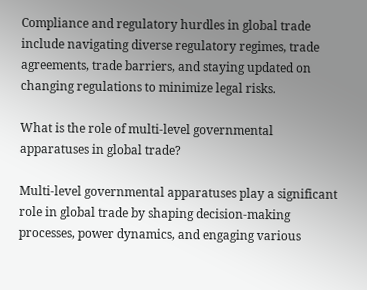Compliance and regulatory hurdles in global trade include navigating diverse regulatory regimes, trade agreements, trade barriers, and staying updated on changing regulations to minimize legal risks.

What is the role of multi-level governmental apparatuses in global trade?

Multi-level governmental apparatuses play a significant role in global trade by shaping decision-making processes, power dynamics, and engaging various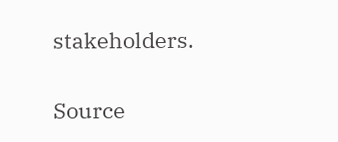stakeholders.

Source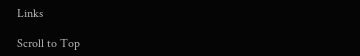Links

Scroll to Top